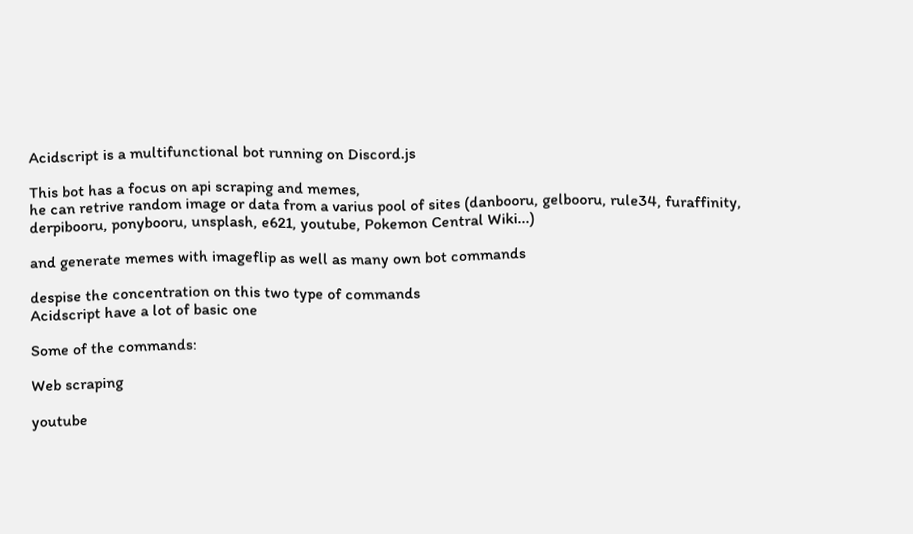Acidscript is a multifunctional bot running on Discord.js

This bot has a focus on api scraping and memes,
he can retrive random image or data from a varius pool of sites (danbooru, gelbooru, rule34, furaffinity, derpibooru, ponybooru, unsplash, e621, youtube, Pokemon Central Wiki...)

and generate memes with imageflip as well as many own bot commands

despise the concentration on this two type of commands
Acidscript have a lot of basic one

Some of the commands:

Web scraping

youtube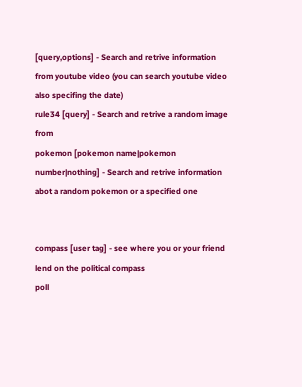[query,options] - Search and retrive information from youtube video (you can search youtube video also specifing the date)
rule34 [query] - Search and retrive a random image from
pokemon [pokemon name|pokemon number|nothing] - Search and retrive information abot a random pokemon or a specified one


compass [user tag] - see where you or your friend lend on the political compass
poll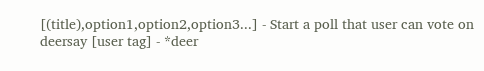[(title),option1,option2,option3...] - Start a poll that user can vote on
deersay [user tag] - *deer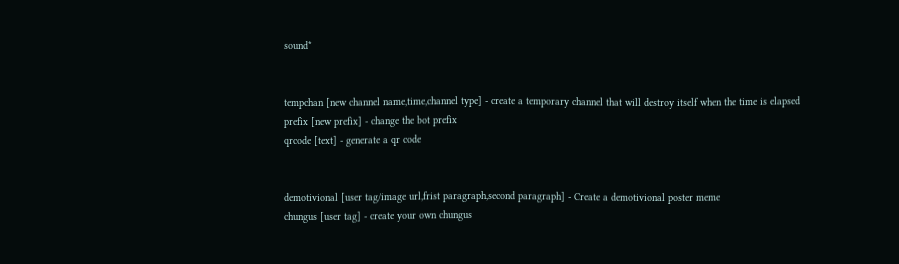sound*


tempchan [new channel name,time,channel type] - create a temporary channel that will destroy itself when the time is elapsed
prefix [new prefix] - change the bot prefix
qrcode [text] - generate a qr code


demotivional [user tag/image url,frist paragraph,second paragraph] - Create a demotivional poster meme
chungus [user tag] - create your own chungus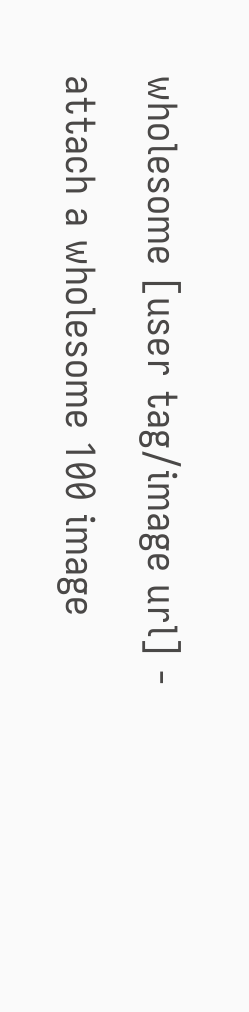wholesome [user tag/image url] - attach a wholesome 100 image